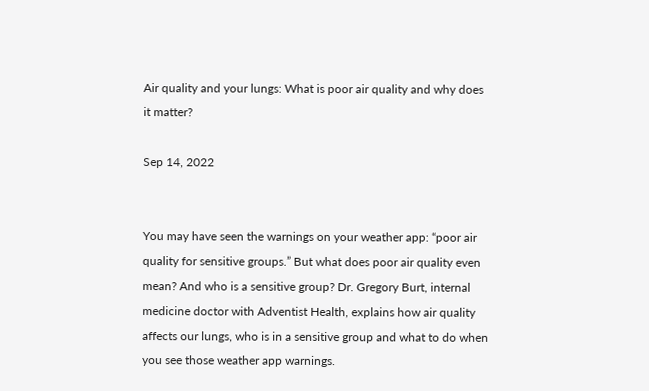Air quality and your lungs: What is poor air quality and why does it matter?

Sep 14, 2022


You may have seen the warnings on your weather app: “poor air quality for sensitive groups.” But what does poor air quality even mean? And who is a sensitive group? Dr. Gregory Burt, internal medicine doctor with Adventist Health, explains how air quality affects our lungs, who is in a sensitive group and what to do when you see those weather app warnings.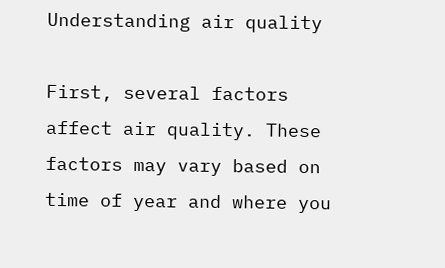Understanding air quality

First, several factors affect air quality. These factors may vary based on time of year and where you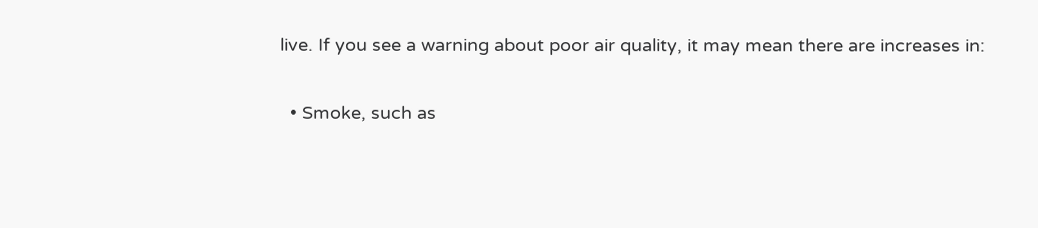live. If you see a warning about poor air quality, it may mean there are increases in:

  • Smoke, such as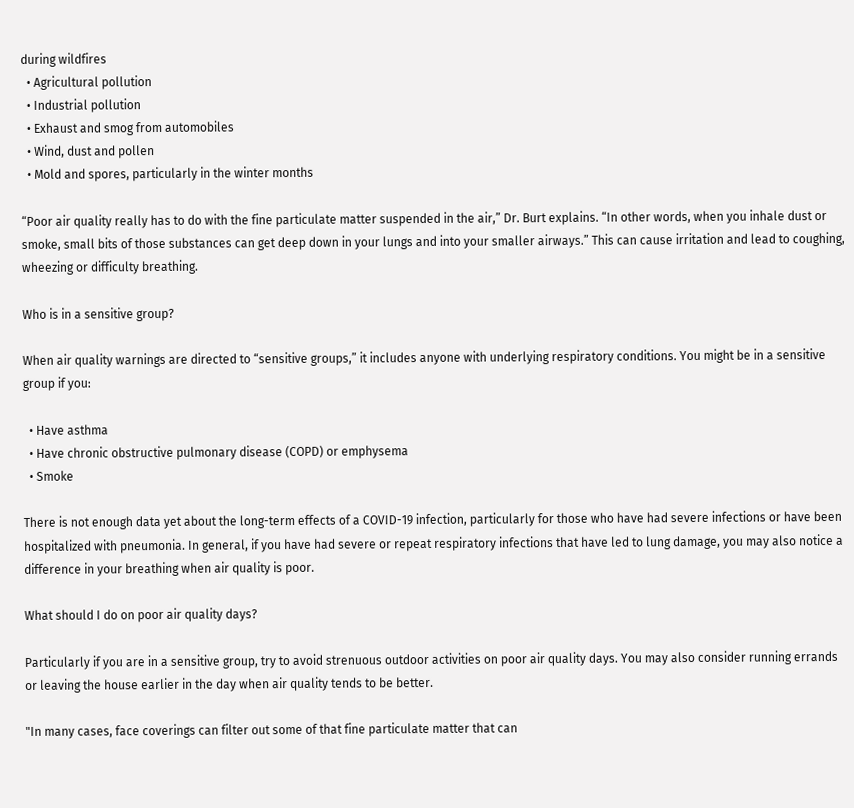during wildfires
  • Agricultural pollution
  • Industrial pollution
  • Exhaust and smog from automobiles
  • Wind, dust and pollen
  • Mold and spores, particularly in the winter months

“Poor air quality really has to do with the fine particulate matter suspended in the air,” Dr. Burt explains. “In other words, when you inhale dust or smoke, small bits of those substances can get deep down in your lungs and into your smaller airways.” This can cause irritation and lead to coughing, wheezing or difficulty breathing.

Who is in a sensitive group?

When air quality warnings are directed to “sensitive groups,” it includes anyone with underlying respiratory conditions. You might be in a sensitive group if you:

  • Have asthma
  • Have chronic obstructive pulmonary disease (COPD) or emphysema
  • Smoke

There is not enough data yet about the long-term effects of a COVID-19 infection, particularly for those who have had severe infections or have been hospitalized with pneumonia. In general, if you have had severe or repeat respiratory infections that have led to lung damage, you may also notice a difference in your breathing when air quality is poor.

What should I do on poor air quality days?

Particularly if you are in a sensitive group, try to avoid strenuous outdoor activities on poor air quality days. You may also consider running errands or leaving the house earlier in the day when air quality tends to be better.

"In many cases, face coverings can filter out some of that fine particulate matter that can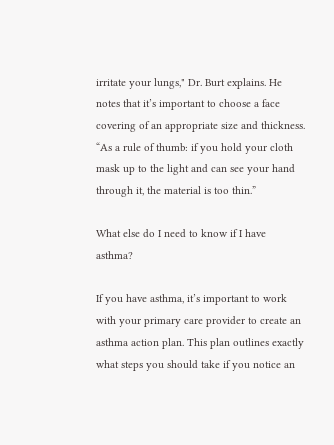irritate your lungs," Dr. Burt explains. He notes that it’s important to choose a face covering of an appropriate size and thickness. “As a rule of thumb: if you hold your cloth mask up to the light and can see your hand through it, the material is too thin.”

What else do I need to know if I have asthma?

If you have asthma, it’s important to work with your primary care provider to create an asthma action plan. This plan outlines exactly what steps you should take if you notice an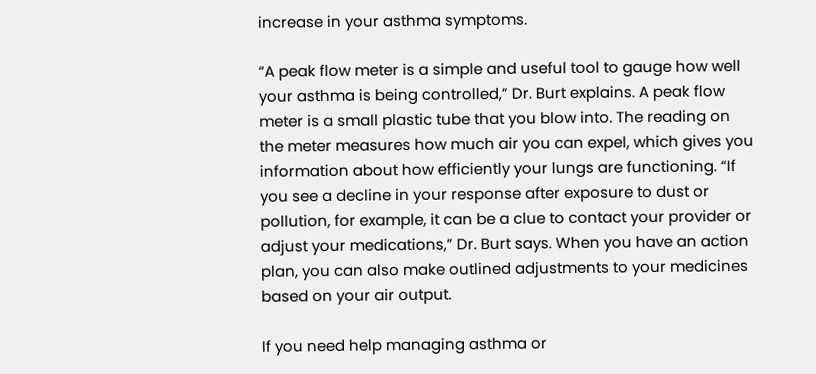increase in your asthma symptoms.

“A peak flow meter is a simple and useful tool to gauge how well your asthma is being controlled,” Dr. Burt explains. A peak flow meter is a small plastic tube that you blow into. The reading on the meter measures how much air you can expel, which gives you information about how efficiently your lungs are functioning. “If you see a decline in your response after exposure to dust or pollution, for example, it can be a clue to contact your provider or adjust your medications,” Dr. Burt says. When you have an action plan, you can also make outlined adjustments to your medicines based on your air output.

If you need help managing asthma or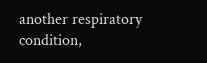another respiratory condition,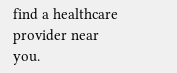find a healthcare provider near you.